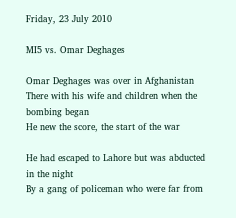Friday, 23 July 2010

MI5 vs. Omar Deghages

Omar Deghages was over in Afghanistan
There with his wife and children when the bombing began
He new the score, the start of the war

He had escaped to Lahore but was abducted in the night
By a gang of policeman who were far from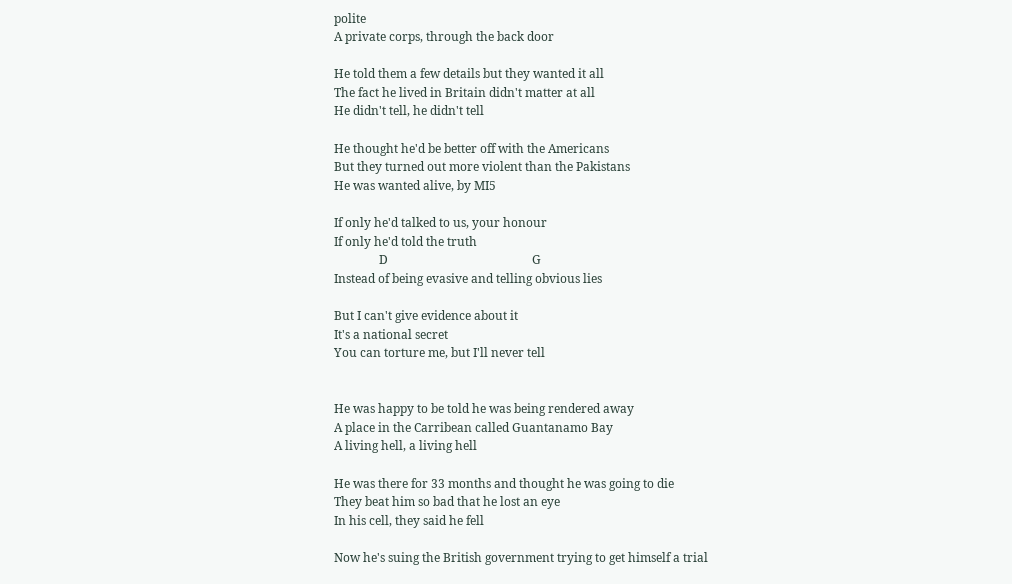polite
A private corps, through the back door

He told them a few details but they wanted it all
The fact he lived in Britain didn't matter at all
He didn't tell, he didn't tell

He thought he'd be better off with the Americans
But they turned out more violent than the Pakistans
He was wanted alive, by MI5

If only he'd talked to us, your honour
If only he'd told the truth
               D                                                G
Instead of being evasive and telling obvious lies

But I can't give evidence about it
It's a national secret
You can torture me, but I'll never tell


He was happy to be told he was being rendered away
A place in the Carribean called Guantanamo Bay
A living hell, a living hell

He was there for 33 months and thought he was going to die
They beat him so bad that he lost an eye
In his cell, they said he fell

Now he's suing the British government trying to get himself a trial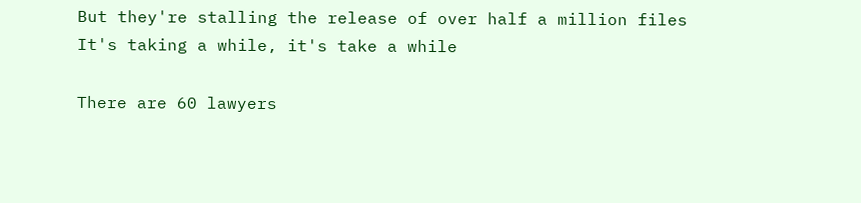But they're stalling the release of over half a million files
It's taking a while, it's take a while

There are 60 lawyers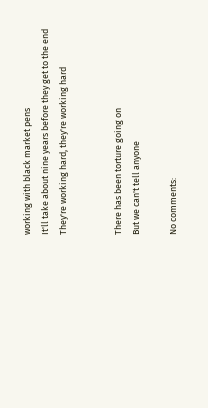working with black market pens
It'll take about nine years before they get to the end
They're working hard, they're working hard


There has been torture going on
But we can't tell anyone

No comments: